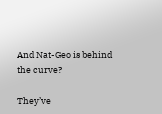And Nat-Geo is behind the curve?

They’ve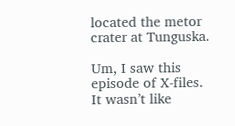located the metor crater at Tunguska.

Um, I saw this episode of X-files. It wasn’t like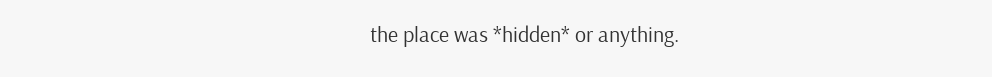the place was *hidden* or anything.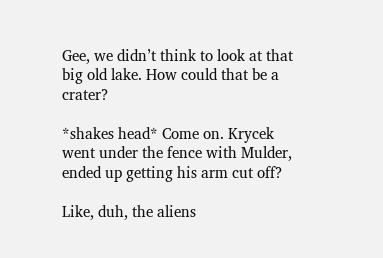Gee, we didn’t think to look at that big old lake. How could that be a crater?

*shakes head* Come on. Krycek went under the fence with Mulder, ended up getting his arm cut off?

Like, duh, the aliens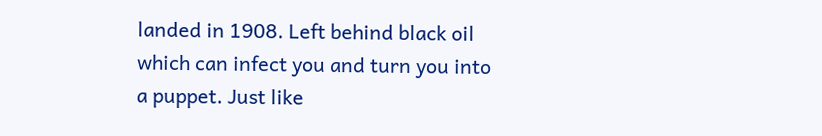landed in 1908. Left behind black oil which can infect you and turn you into a puppet. Just like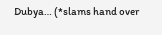Dubya… (*slams hand over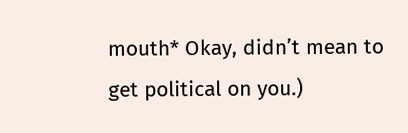mouth* Okay, didn’t mean to get political on you.)